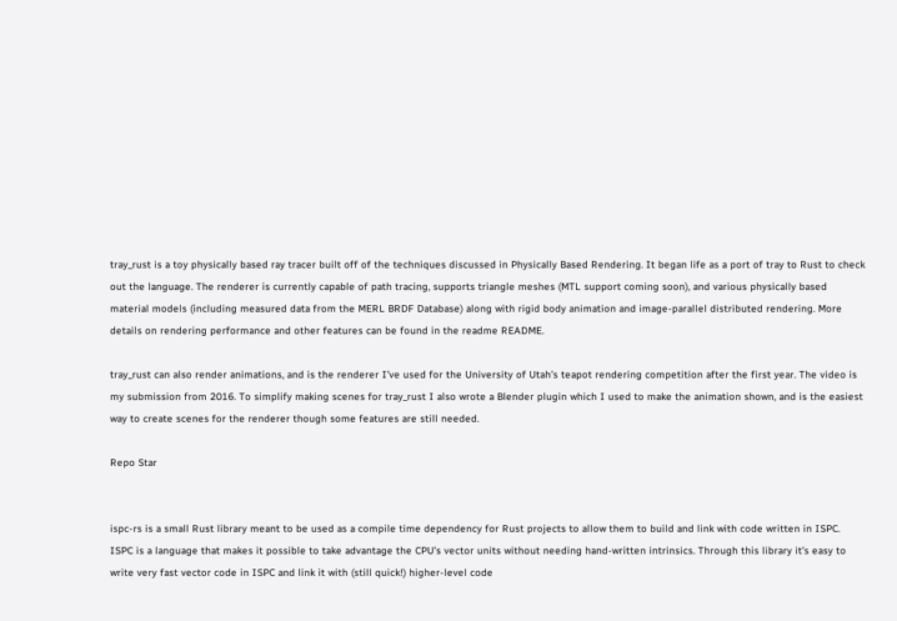tray_rust is a toy physically based ray tracer built off of the techniques discussed in Physically Based Rendering. It began life as a port of tray to Rust to check out the language. The renderer is currently capable of path tracing, supports triangle meshes (MTL support coming soon), and various physically based material models (including measured data from the MERL BRDF Database) along with rigid body animation and image-parallel distributed rendering. More details on rendering performance and other features can be found in the readme README.

tray_rust can also render animations, and is the renderer I’ve used for the University of Utah’s teapot rendering competition after the first year. The video is my submission from 2016. To simplify making scenes for tray_rust I also wrote a Blender plugin which I used to make the animation shown, and is the easiest way to create scenes for the renderer though some features are still needed.

Repo Star


ispc-rs is a small Rust library meant to be used as a compile time dependency for Rust projects to allow them to build and link with code written in ISPC. ISPC is a language that makes it possible to take advantage the CPU’s vector units without needing hand-written intrinsics. Through this library it’s easy to write very fast vector code in ISPC and link it with (still quick!) higher-level code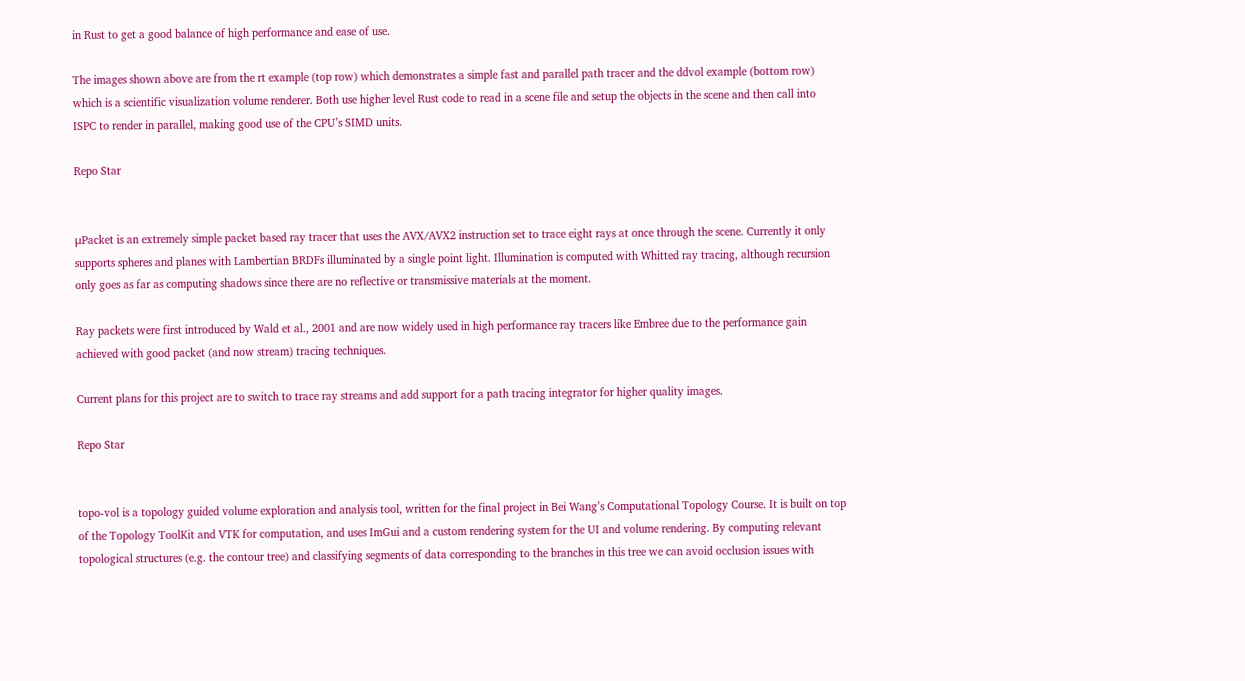in Rust to get a good balance of high performance and ease of use.

The images shown above are from the rt example (top row) which demonstrates a simple fast and parallel path tracer and the ddvol example (bottom row) which is a scientific visualization volume renderer. Both use higher level Rust code to read in a scene file and setup the objects in the scene and then call into ISPC to render in parallel, making good use of the CPU’s SIMD units.

Repo Star


μPacket is an extremely simple packet based ray tracer that uses the AVX/AVX2 instruction set to trace eight rays at once through the scene. Currently it only supports spheres and planes with Lambertian BRDFs illuminated by a single point light. Illumination is computed with Whitted ray tracing, although recursion only goes as far as computing shadows since there are no reflective or transmissive materials at the moment.

Ray packets were first introduced by Wald et al., 2001 and are now widely used in high performance ray tracers like Embree due to the performance gain achieved with good packet (and now stream) tracing techniques.

Current plans for this project are to switch to trace ray streams and add support for a path tracing integrator for higher quality images.

Repo Star


topo-vol is a topology guided volume exploration and analysis tool, written for the final project in Bei Wang’s Computational Topology Course. It is built on top of the Topology ToolKit and VTK for computation, and uses ImGui and a custom rendering system for the UI and volume rendering. By computing relevant topological structures (e.g. the contour tree) and classifying segments of data corresponding to the branches in this tree we can avoid occlusion issues with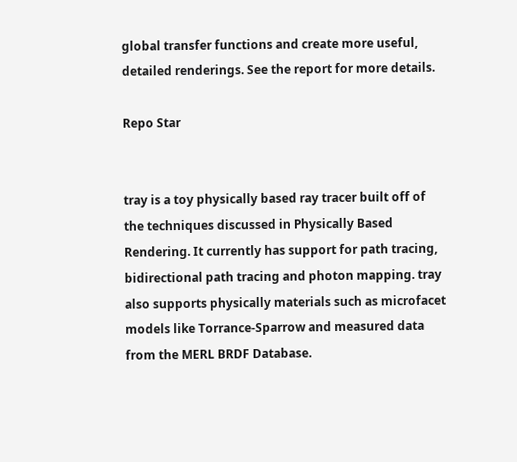global transfer functions and create more useful, detailed renderings. See the report for more details.

Repo Star


tray is a toy physically based ray tracer built off of the techniques discussed in Physically Based Rendering. It currently has support for path tracing, bidirectional path tracing and photon mapping. tray also supports physically materials such as microfacet models like Torrance-Sparrow and measured data from the MERL BRDF Database.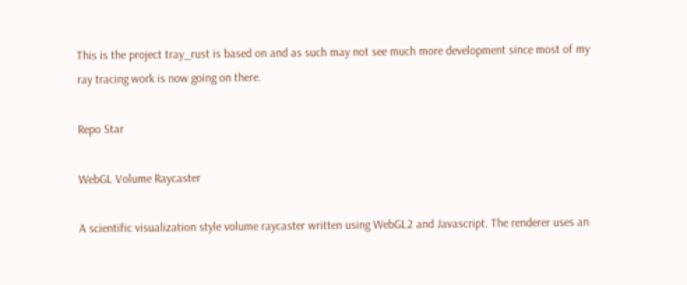This is the project tray_rust is based on and as such may not see much more development since most of my ray tracing work is now going on there.

Repo Star

WebGL Volume Raycaster

A scientific visualization style volume raycaster written using WebGL2 and Javascript. The renderer uses an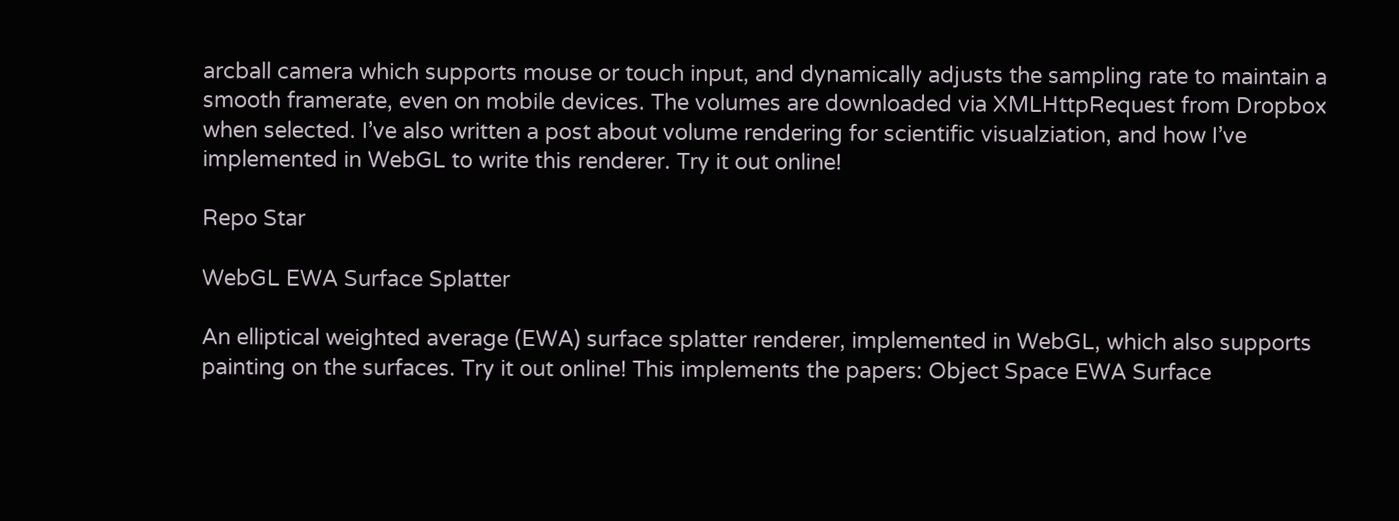arcball camera which supports mouse or touch input, and dynamically adjusts the sampling rate to maintain a smooth framerate, even on mobile devices. The volumes are downloaded via XMLHttpRequest from Dropbox when selected. I’ve also written a post about volume rendering for scientific visualziation, and how I’ve implemented in WebGL to write this renderer. Try it out online!

Repo Star

WebGL EWA Surface Splatter

An elliptical weighted average (EWA) surface splatter renderer, implemented in WebGL, which also supports painting on the surfaces. Try it out online! This implements the papers: Object Space EWA Surface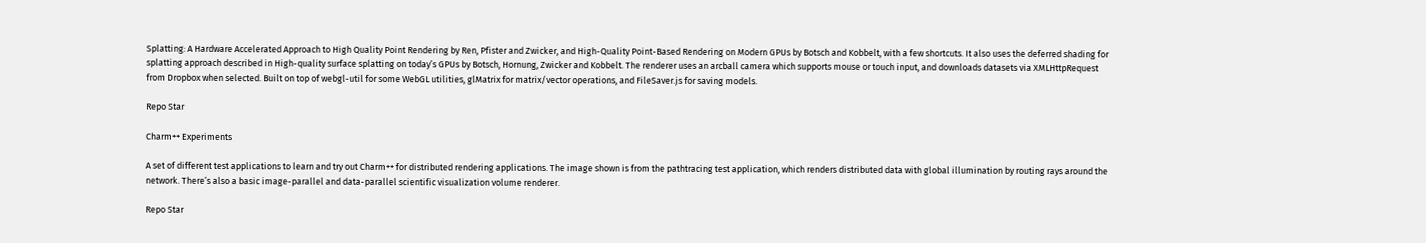Splatting: A Hardware Accelerated Approach to High Quality Point Rendering by Ren, Pfister and Zwicker, and High-Quality Point-Based Rendering on Modern GPUs by Botsch and Kobbelt, with a few shortcuts. It also uses the deferred shading for splatting approach described in High-quality surface splatting on today’s GPUs by Botsch, Hornung, Zwicker and Kobbelt. The renderer uses an arcball camera which supports mouse or touch input, and downloads datasets via XMLHttpRequest from Dropbox when selected. Built on top of webgl-util for some WebGL utilities, glMatrix for matrix/vector operations, and FileSaver.js for saving models.

Repo Star

Charm++ Experiments

A set of different test applications to learn and try out Charm++ for distributed rendering applications. The image shown is from the pathtracing test application, which renders distributed data with global illumination by routing rays around the network. There’s also a basic image-parallel and data-parallel scientific visualization volume renderer.

Repo Star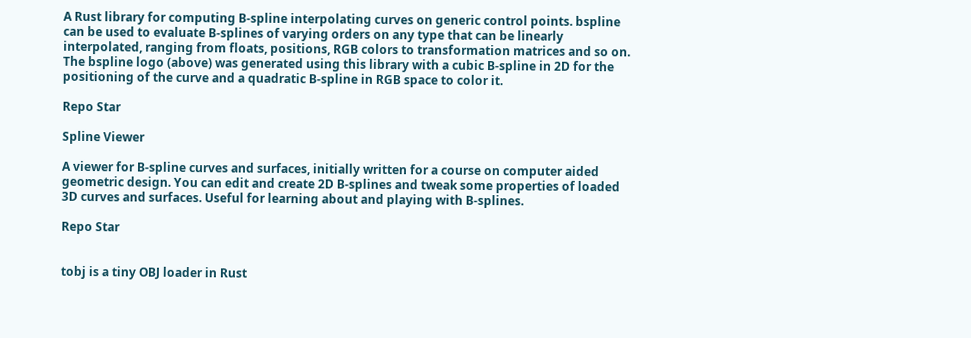A Rust library for computing B-spline interpolating curves on generic control points. bspline can be used to evaluate B-splines of varying orders on any type that can be linearly interpolated, ranging from floats, positions, RGB colors to transformation matrices and so on. The bspline logo (above) was generated using this library with a cubic B-spline in 2D for the positioning of the curve and a quadratic B-spline in RGB space to color it.

Repo Star

Spline Viewer

A viewer for B-spline curves and surfaces, initially written for a course on computer aided geometric design. You can edit and create 2D B-splines and tweak some properties of loaded 3D curves and surfaces. Useful for learning about and playing with B-splines.

Repo Star


tobj is a tiny OBJ loader in Rust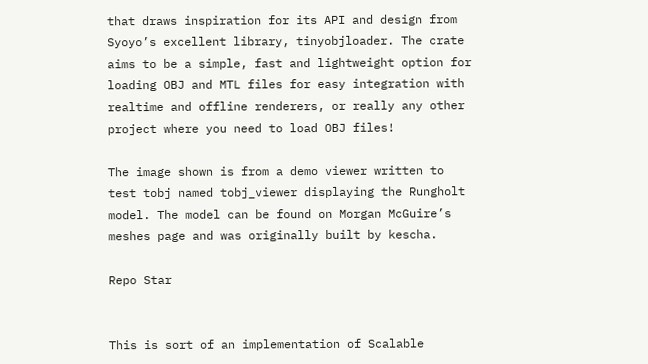that draws inspiration for its API and design from Syoyo’s excellent library, tinyobjloader. The crate aims to be a simple, fast and lightweight option for loading OBJ and MTL files for easy integration with realtime and offline renderers, or really any other project where you need to load OBJ files!

The image shown is from a demo viewer written to test tobj named tobj_viewer displaying the Rungholt model. The model can be found on Morgan McGuire’s meshes page and was originally built by kescha.

Repo Star


This is sort of an implementation of Scalable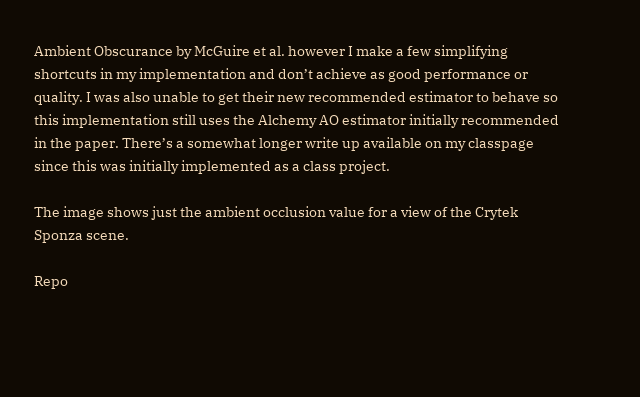Ambient Obscurance by McGuire et al. however I make a few simplifying shortcuts in my implementation and don’t achieve as good performance or quality. I was also unable to get their new recommended estimator to behave so this implementation still uses the Alchemy AO estimator initially recommended in the paper. There’s a somewhat longer write up available on my classpage since this was initially implemented as a class project.

The image shows just the ambient occlusion value for a view of the Crytek Sponza scene.

Repo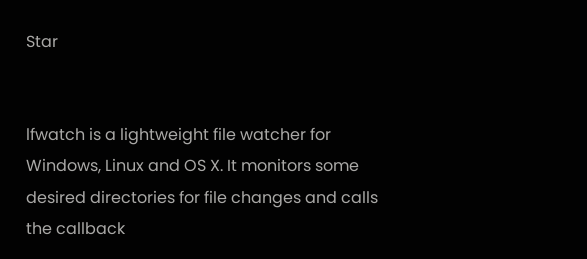Star


lfwatch is a lightweight file watcher for Windows, Linux and OS X. It monitors some desired directories for file changes and calls the callback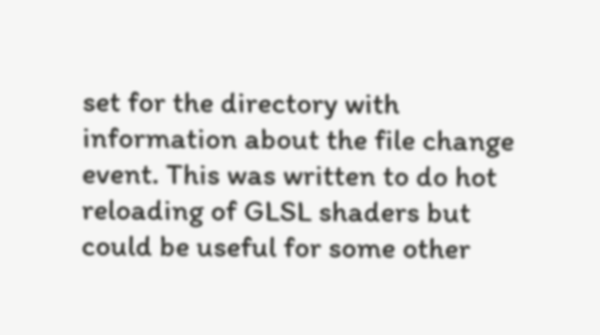set for the directory with information about the file change event. This was written to do hot reloading of GLSL shaders but could be useful for some other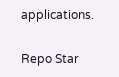applications.

Repo Star